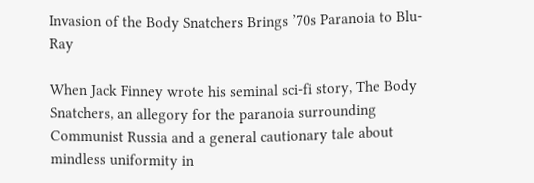Invasion of the Body Snatchers Brings ’70s Paranoia to Blu-Ray

When Jack Finney wrote his seminal sci-fi story, The Body Snatchers, an allegory for the paranoia surrounding Communist Russia and a general cautionary tale about mindless uniformity in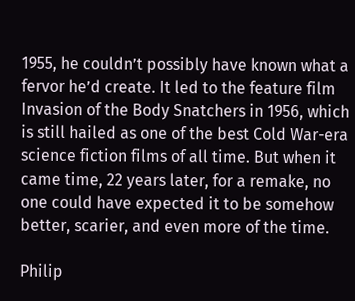1955, he couldn’t possibly have known what a fervor he’d create. It led to the feature film  Invasion of the Body Snatchers in 1956, which is still hailed as one of the best Cold War-era science fiction films of all time. But when it came time, 22 years later, for a remake, no one could have expected it to be somehow better, scarier, and even more of the time.

Philip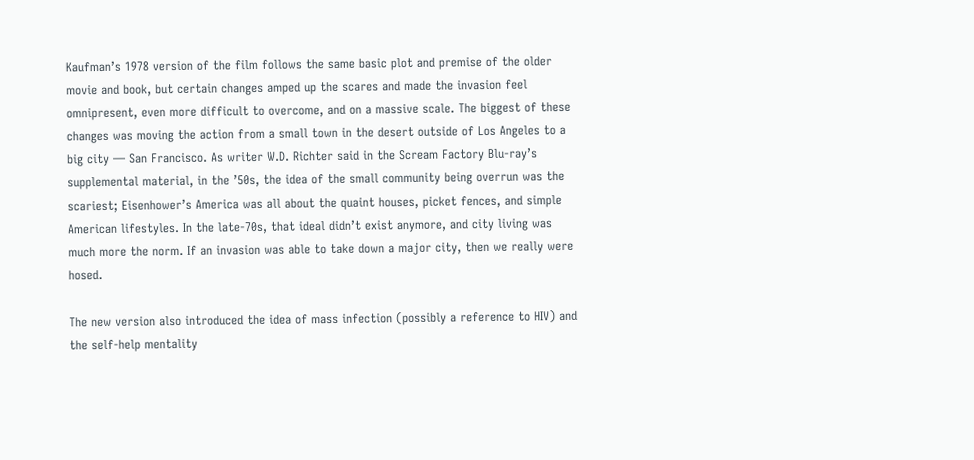Kaufman’s 1978 version of the film follows the same basic plot and premise of the older movie and book, but certain changes amped up the scares and made the invasion feel omnipresent, even more difficult to overcome, and on a massive scale. The biggest of these changes was moving the action from a small town in the desert outside of Los Angeles to a big city — San Francisco. As writer W.D. Richter said in the Scream Factory Blu-ray’s supplemental material, in the ’50s, the idea of the small community being overrun was the scariest; Eisenhower’s America was all about the quaint houses, picket fences, and simple American lifestyles. In the late-70s, that ideal didn’t exist anymore, and city living was much more the norm. If an invasion was able to take down a major city, then we really were hosed.

The new version also introduced the idea of mass infection (possibly a reference to HIV) and the self-help mentality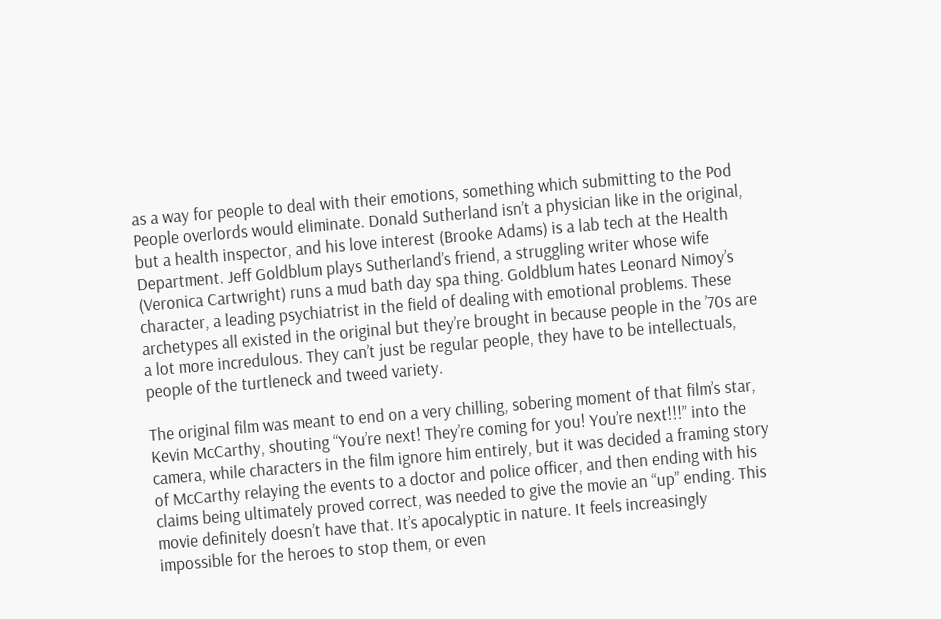as a way for people to deal with their emotions, something which submitting to the Pod People overlords would eliminate. Donald Sutherland isn’t a physician like in the original, but a health inspector, and his love interest (Brooke Adams) is a lab tech at the Health Department. Jeff Goldblum plays Sutherland’s friend, a struggling writer whose wife (Veronica Cartwright) runs a mud bath day spa thing. Goldblum hates Leonard Nimoy’s character, a leading psychiatrist in the field of dealing with emotional problems. These archetypes all existed in the original but they’re brought in because people in the ’70s are a lot more incredulous. They can’t just be regular people, they have to be intellectuals, people of the turtleneck and tweed variety.

The original film was meant to end on a very chilling, sobering moment of that film’s star, Kevin McCarthy, shouting “You’re next! They’re coming for you! You’re next!!!” into the camera, while characters in the film ignore him entirely, but it was decided a framing story of McCarthy relaying the events to a doctor and police officer, and then ending with his claims being ultimately proved correct, was needed to give the movie an “up” ending. This movie definitely doesn’t have that. It’s apocalyptic in nature. It feels increasingly impossible for the heroes to stop them, or even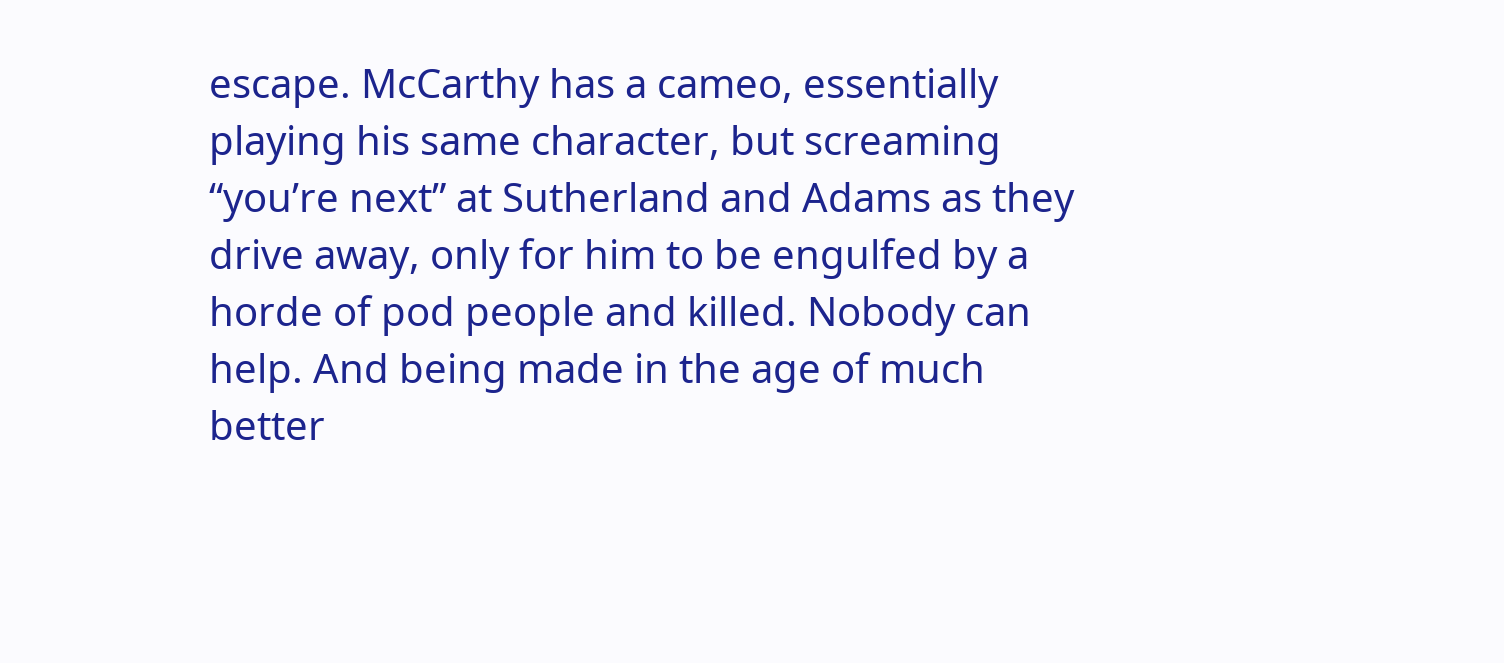escape. McCarthy has a cameo, essentially playing his same character, but screaming “you’re next” at Sutherland and Adams as they drive away, only for him to be engulfed by a horde of pod people and killed. Nobody can help. And being made in the age of much better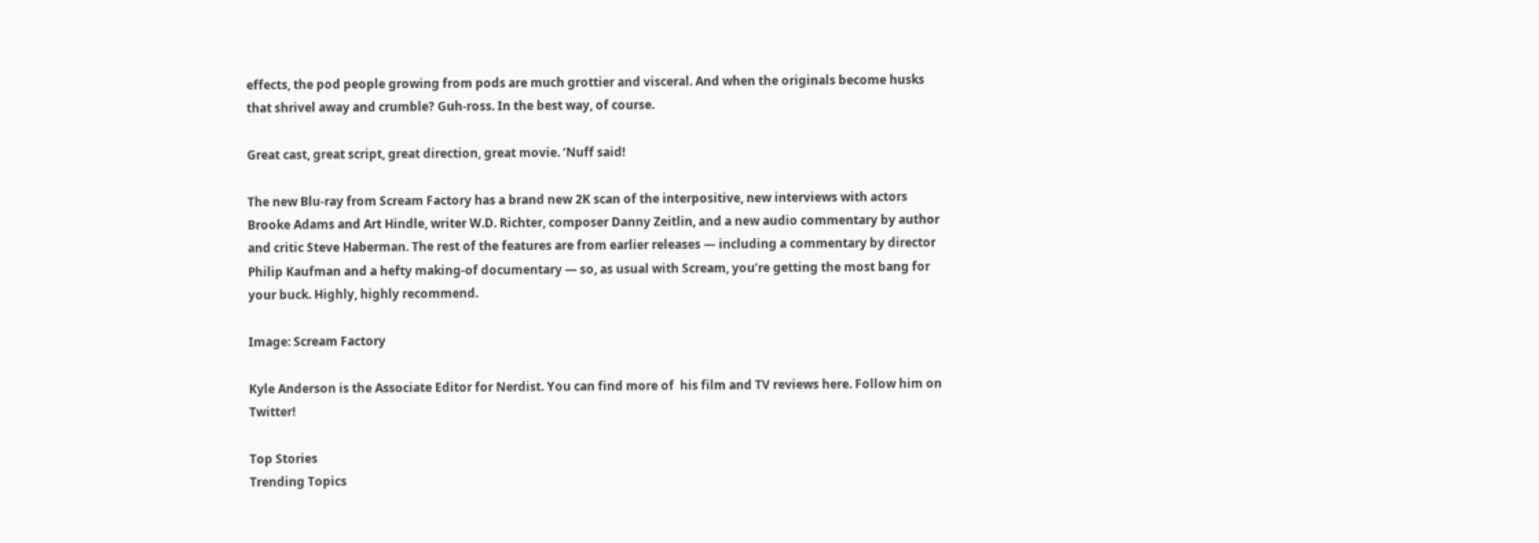effects, the pod people growing from pods are much grottier and visceral. And when the originals become husks that shrivel away and crumble? Guh-ross. In the best way, of course.

Great cast, great script, great direction, great movie. ‘Nuff said!

The new Blu-ray from Scream Factory has a brand new 2K scan of the interpositive, new interviews with actors Brooke Adams and Art Hindle, writer W.D. Richter, composer Danny Zeitlin, and a new audio commentary by author and critic Steve Haberman. The rest of the features are from earlier releases — including a commentary by director Philip Kaufman and a hefty making-of documentary — so, as usual with Scream, you’re getting the most bang for your buck. Highly, highly recommend.

Image: Scream Factory

Kyle Anderson is the Associate Editor for Nerdist. You can find more of  his film and TV reviews here. Follow him on Twitter!

Top Stories
Trending Topics